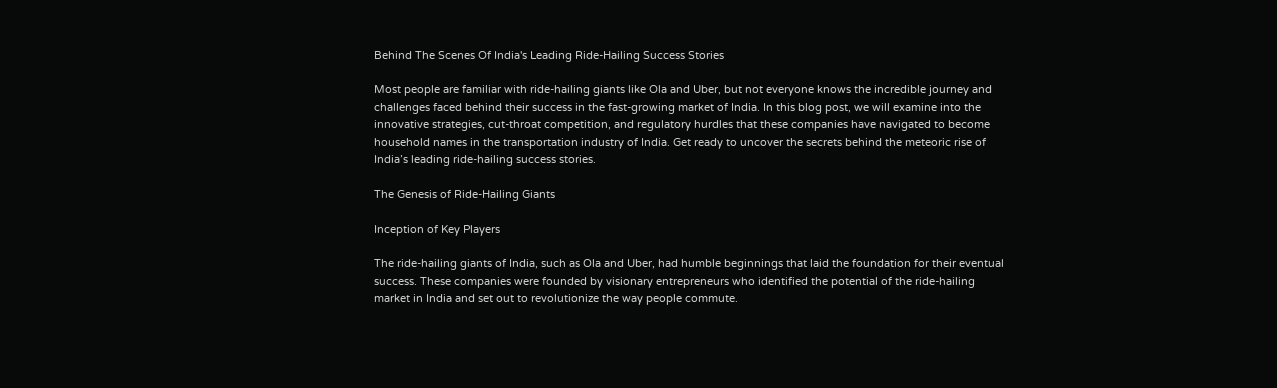Behind The Scenes Of India's Leading Ride-Hailing Success Stories

Most people are familiar with ride-hailing giants like Ola and Uber, but not everyone knows the incredible journey and challenges faced behind their success in the fast-growing market of India. In this blog post, we will examine into the innovative strategies, cut-throat competition, and regulatory hurdles that these companies have navigated to become household names in the transportation industry of India. Get ready to uncover the secrets behind the meteoric rise of India’s leading ride-hailing success stories.

The Genesis of Ride-Hailing Giants

Inception of Key Players

The ride-hailing giants of India, such as Ola and Uber, had humble beginnings that laid the foundation for their eventual success. These companies were founded by visionary entrepreneurs who identified the potential of the ride-hailing market in India and set out to revolutionize the way people commute.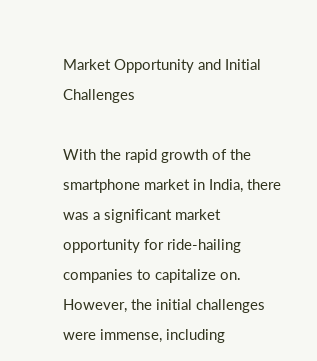Market Opportunity and Initial Challenges

With the rapid growth of the smartphone market in India, there was a significant market opportunity for ride-hailing companies to capitalize on. However, the initial challenges were immense, including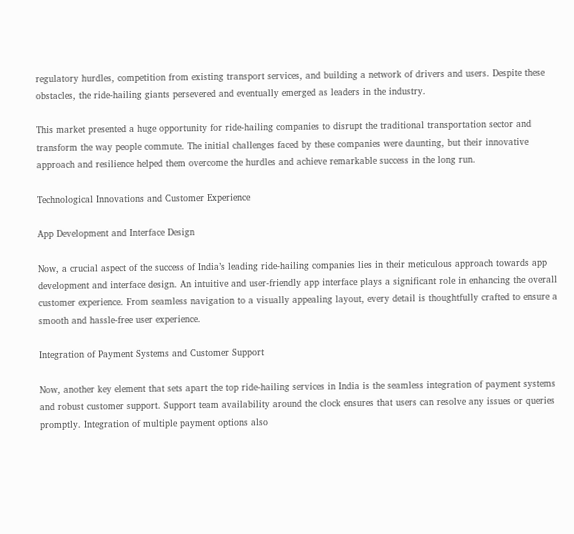regulatory hurdles, competition from existing transport services, and building a network of drivers and users. Despite these obstacles, the ride-hailing giants persevered and eventually emerged as leaders in the industry.

This market presented a huge opportunity for ride-hailing companies to disrupt the traditional transportation sector and transform the way people commute. The initial challenges faced by these companies were daunting, but their innovative approach and resilience helped them overcome the hurdles and achieve remarkable success in the long run.

Technological Innovations and Customer Experience

App Development and Interface Design

Now, a crucial aspect of the success of India’s leading ride-hailing companies lies in their meticulous approach towards app development and interface design. An intuitive and user-friendly app interface plays a significant role in enhancing the overall customer experience. From seamless navigation to a visually appealing layout, every detail is thoughtfully crafted to ensure a smooth and hassle-free user experience.

Integration of Payment Systems and Customer Support

Now, another key element that sets apart the top ride-hailing services in India is the seamless integration of payment systems and robust customer support. Support team availability around the clock ensures that users can resolve any issues or queries promptly. Integration of multiple payment options also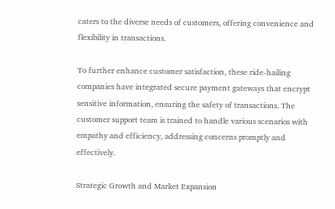caters to the diverse needs of customers, offering convenience and flexibility in transactions.

To further enhance customer satisfaction, these ride-hailing companies have integrated secure payment gateways that encrypt sensitive information, ensuring the safety of transactions. The customer support team is trained to handle various scenarios with empathy and efficiency, addressing concerns promptly and effectively.

Strategic Growth and Market Expansion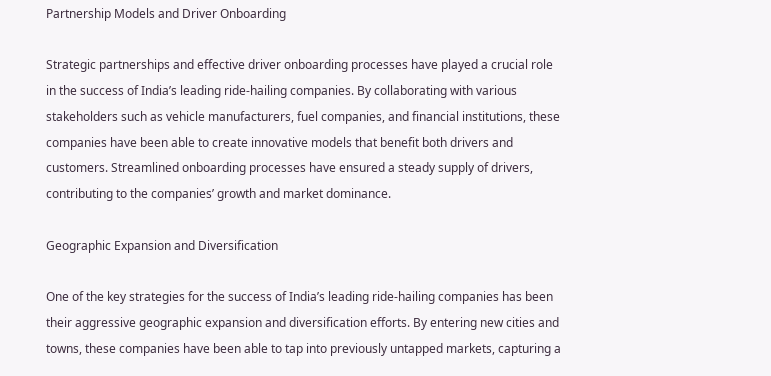Partnership Models and Driver Onboarding

Strategic partnerships and effective driver onboarding processes have played a crucial role in the success of India’s leading ride-hailing companies. By collaborating with various stakeholders such as vehicle manufacturers, fuel companies, and financial institutions, these companies have been able to create innovative models that benefit both drivers and customers. Streamlined onboarding processes have ensured a steady supply of drivers, contributing to the companies’ growth and market dominance.

Geographic Expansion and Diversification

One of the key strategies for the success of India’s leading ride-hailing companies has been their aggressive geographic expansion and diversification efforts. By entering new cities and towns, these companies have been able to tap into previously untapped markets, capturing a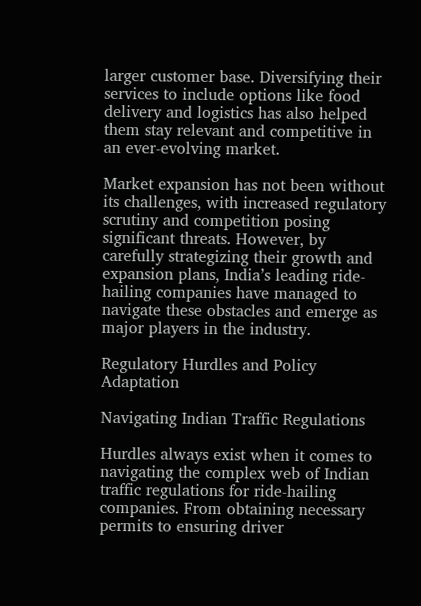larger customer base. Diversifying their services to include options like food delivery and logistics has also helped them stay relevant and competitive in an ever-evolving market.

Market expansion has not been without its challenges, with increased regulatory scrutiny and competition posing significant threats. However, by carefully strategizing their growth and expansion plans, India’s leading ride-hailing companies have managed to navigate these obstacles and emerge as major players in the industry.

Regulatory Hurdles and Policy Adaptation

Navigating Indian Traffic Regulations

Hurdles always exist when it comes to navigating the complex web of Indian traffic regulations for ride-hailing companies. From obtaining necessary permits to ensuring driver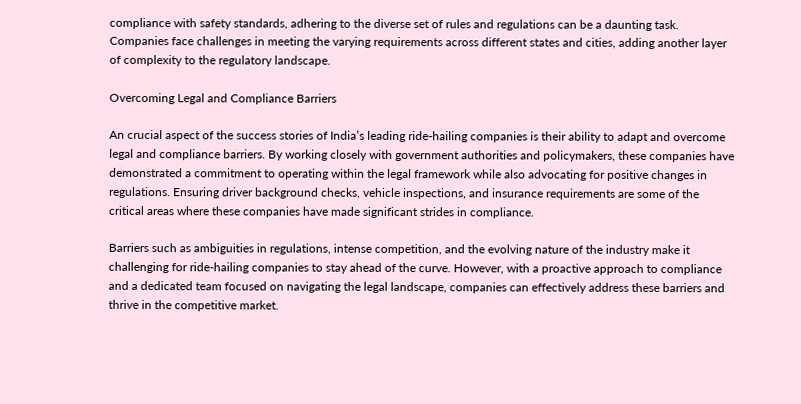compliance with safety standards, adhering to the diverse set of rules and regulations can be a daunting task. Companies face challenges in meeting the varying requirements across different states and cities, adding another layer of complexity to the regulatory landscape.

Overcoming Legal and Compliance Barriers

An crucial aspect of the success stories of India’s leading ride-hailing companies is their ability to adapt and overcome legal and compliance barriers. By working closely with government authorities and policymakers, these companies have demonstrated a commitment to operating within the legal framework while also advocating for positive changes in regulations. Ensuring driver background checks, vehicle inspections, and insurance requirements are some of the critical areas where these companies have made significant strides in compliance.

Barriers such as ambiguities in regulations, intense competition, and the evolving nature of the industry make it challenging for ride-hailing companies to stay ahead of the curve. However, with a proactive approach to compliance and a dedicated team focused on navigating the legal landscape, companies can effectively address these barriers and thrive in the competitive market.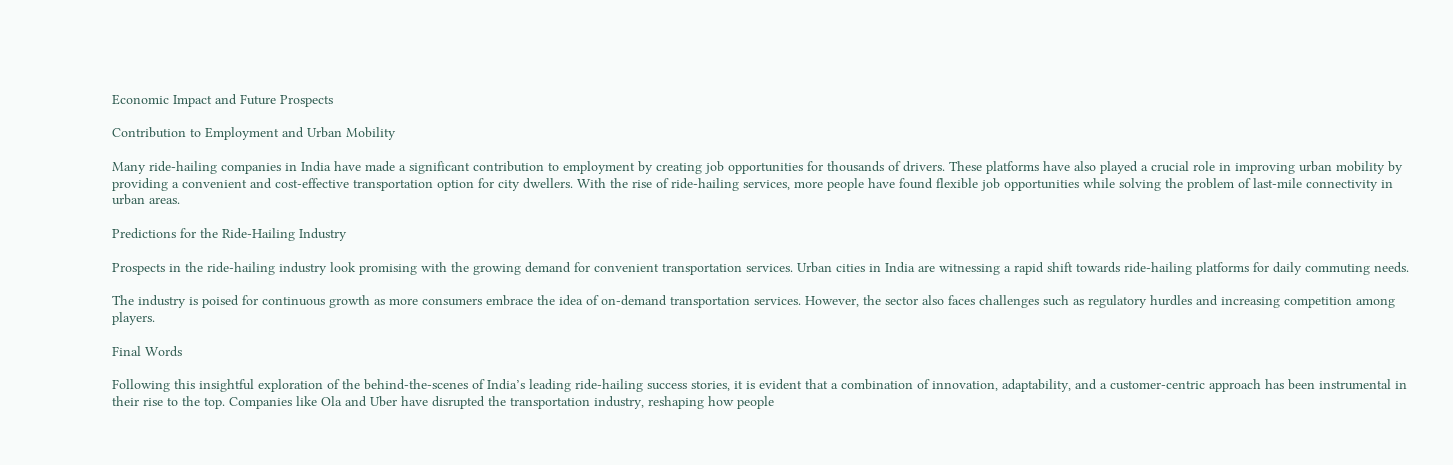Economic Impact and Future Prospects

Contribution to Employment and Urban Mobility

Many ride-hailing companies in India have made a significant contribution to employment by creating job opportunities for thousands of drivers. These platforms have also played a crucial role in improving urban mobility by providing a convenient and cost-effective transportation option for city dwellers. With the rise of ride-hailing services, more people have found flexible job opportunities while solving the problem of last-mile connectivity in urban areas.

Predictions for the Ride-Hailing Industry

Prospects in the ride-hailing industry look promising with the growing demand for convenient transportation services. Urban cities in India are witnessing a rapid shift towards ride-hailing platforms for daily commuting needs.

The industry is poised for continuous growth as more consumers embrace the idea of on-demand transportation services. However, the sector also faces challenges such as regulatory hurdles and increasing competition among players.

Final Words

Following this insightful exploration of the behind-the-scenes of India’s leading ride-hailing success stories, it is evident that a combination of innovation, adaptability, and a customer-centric approach has been instrumental in their rise to the top. Companies like Ola and Uber have disrupted the transportation industry, reshaping how people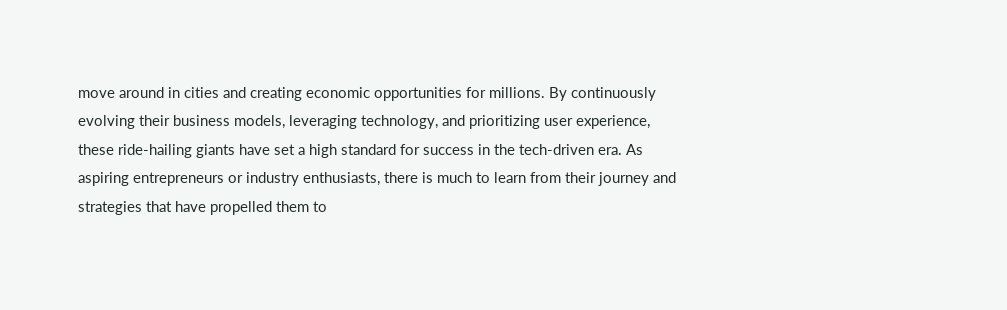move around in cities and creating economic opportunities for millions. By continuously evolving their business models, leveraging technology, and prioritizing user experience, these ride-hailing giants have set a high standard for success in the tech-driven era. As aspiring entrepreneurs or industry enthusiasts, there is much to learn from their journey and strategies that have propelled them to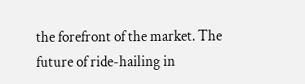the forefront of the market. The future of ride-hailing in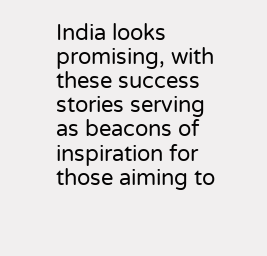India looks promising, with these success stories serving as beacons of inspiration for those aiming to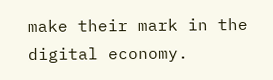make their mark in the digital economy.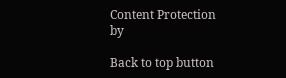Content Protection by

Back to top button